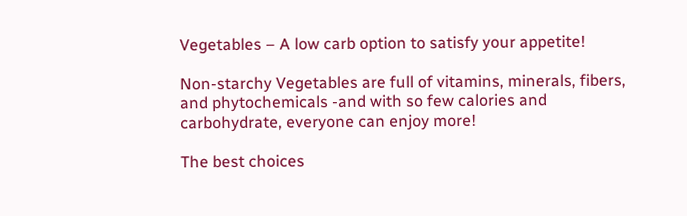Vegetables – A low carb option to satisfy your appetite!

Non-starchy Vegetables are full of vitamins, minerals, fibers, and phytochemicals -and with so few calories and carbohydrate, everyone can enjoy more!

The best choices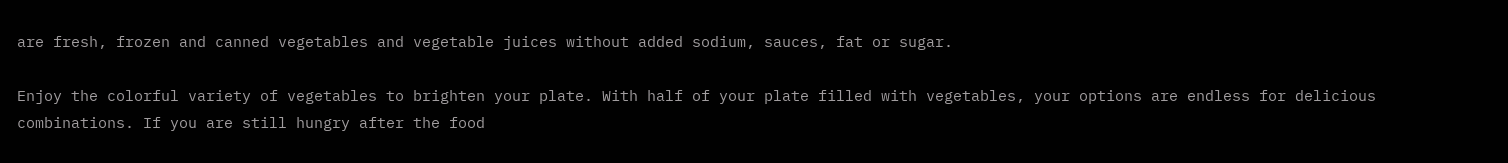are fresh, frozen and canned vegetables and vegetable juices without added sodium, sauces, fat or sugar.

Enjoy the colorful variety of vegetables to brighten your plate. With half of your plate filled with vegetables, your options are endless for delicious combinations. If you are still hungry after the food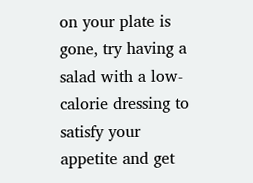on your plate is gone, try having a salad with a low-calorie dressing to satisfy your appetite and get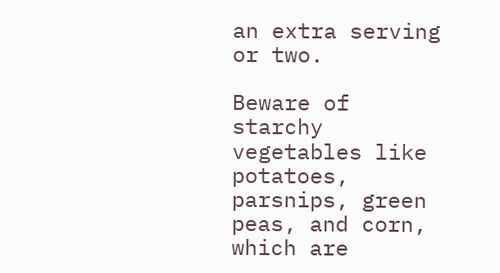an extra serving or two.

Beware of starchy vegetables like potatoes, parsnips, green peas, and corn, which are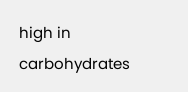high in carbohydrates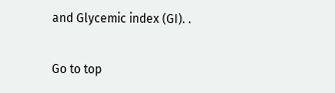and Glycemic index (GI). .

Go to top